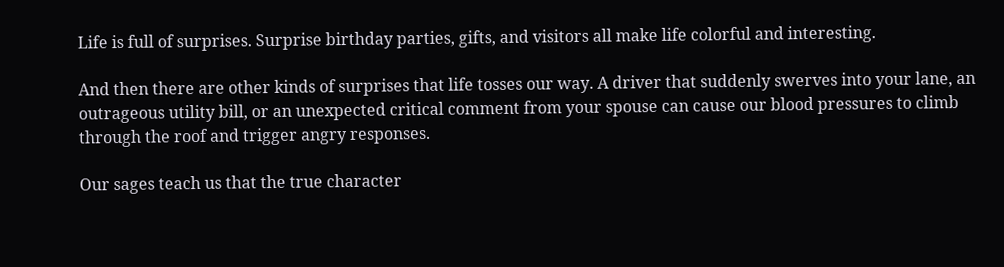Life is full of surprises. Surprise birthday parties, gifts, and visitors all make life colorful and interesting.

And then there are other kinds of surprises that life tosses our way. A driver that suddenly swerves into your lane, an outrageous utility bill, or an unexpected critical comment from your spouse can cause our blood pressures to climb through the roof and trigger angry responses.

Our sages teach us that the true character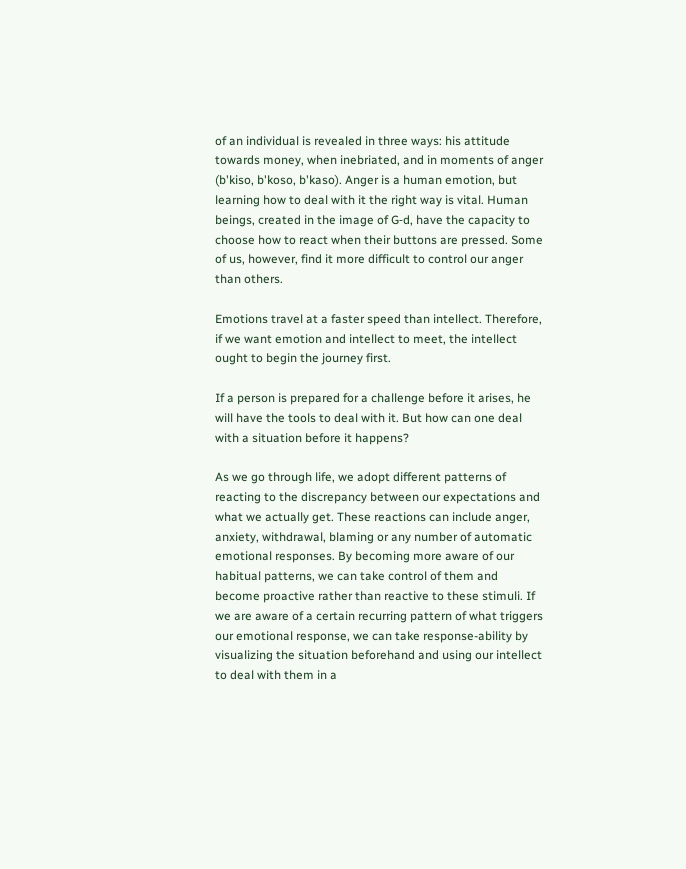of an individual is revealed in three ways: his attitude towards money, when inebriated, and in moments of anger (b'kiso, b'koso, b'kaso). Anger is a human emotion, but learning how to deal with it the right way is vital. Human beings, created in the image of G‑d, have the capacity to choose how to react when their buttons are pressed. Some of us, however, find it more difficult to control our anger than others.

Emotions travel at a faster speed than intellect. Therefore, if we want emotion and intellect to meet, the intellect ought to begin the journey first.

If a person is prepared for a challenge before it arises, he will have the tools to deal with it. But how can one deal with a situation before it happens?

As we go through life, we adopt different patterns of reacting to the discrepancy between our expectations and what we actually get. These reactions can include anger, anxiety, withdrawal, blaming or any number of automatic emotional responses. By becoming more aware of our habitual patterns, we can take control of them and become proactive rather than reactive to these stimuli. If we are aware of a certain recurring pattern of what triggers our emotional response, we can take response-ability by visualizing the situation beforehand and using our intellect to deal with them in a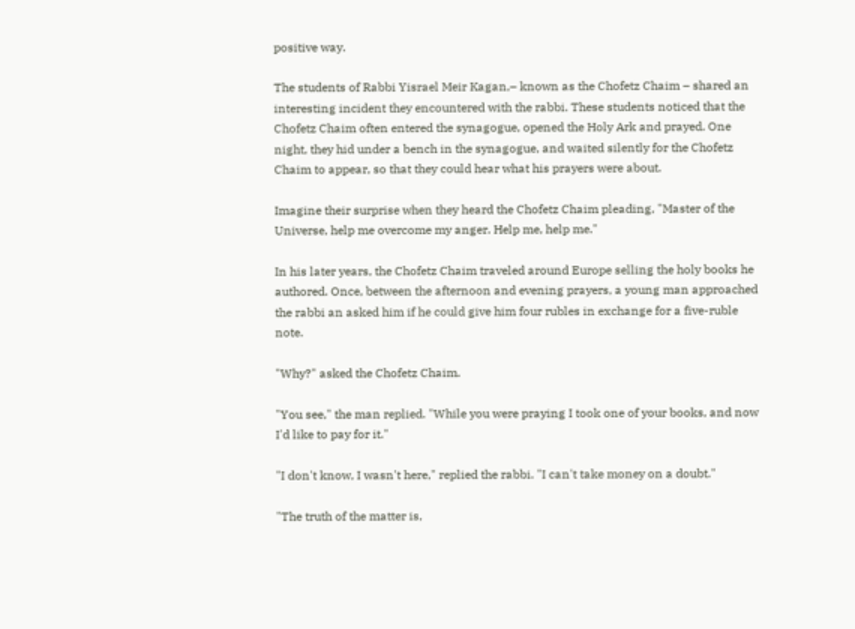positive way.

The students of Rabbi Yisrael Meir Kagan,– known as the Chofetz Chaim – shared an interesting incident they encountered with the rabbi. These students noticed that the Chofetz Chaim often entered the synagogue, opened the Holy Ark and prayed. One night, they hid under a bench in the synagogue, and waited silently for the Chofetz Chaim to appear, so that they could hear what his prayers were about.

Imagine their surprise when they heard the Chofetz Chaim pleading, "Master of the Universe, help me overcome my anger. Help me, help me."

In his later years, the Chofetz Chaim traveled around Europe selling the holy books he authored. Once, between the afternoon and evening prayers, a young man approached the rabbi an asked him if he could give him four rubles in exchange for a five-ruble note.

"Why?" asked the Chofetz Chaim.

"You see," the man replied. "While you were praying I took one of your books, and now I'd like to pay for it."

"I don't know, I wasn't here," replied the rabbi. "I can't take money on a doubt."

"The truth of the matter is,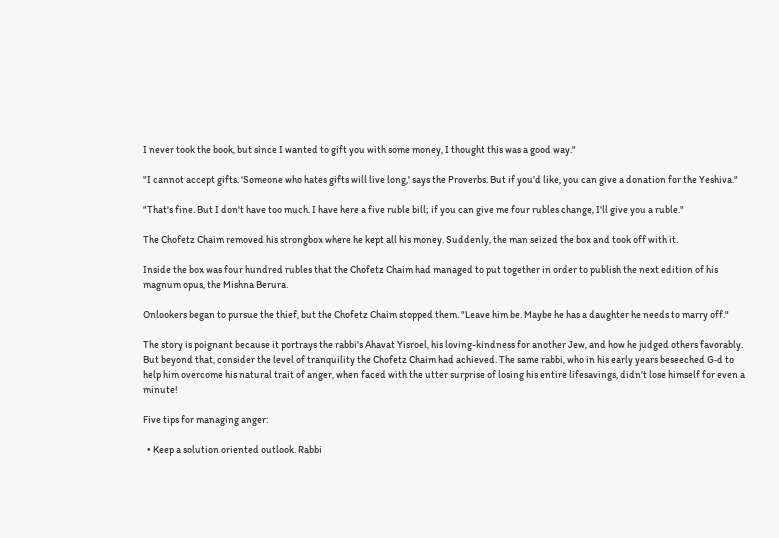I never took the book, but since I wanted to gift you with some money, I thought this was a good way."

"I cannot accept gifts. 'Someone who hates gifts will live long,' says the Proverbs. But if you'd like, you can give a donation for the Yeshiva."

"That's fine. But I don't have too much. I have here a five ruble bill; if you can give me four rubles change, I'll give you a ruble."

The Chofetz Chaim removed his strongbox where he kept all his money. Suddenly, the man seized the box and took off with it.

Inside the box was four hundred rubles that the Chofetz Chaim had managed to put together in order to publish the next edition of his magnum opus, the Mishna Berura.

Onlookers began to pursue the thief, but the Chofetz Chaim stopped them. "Leave him be. Maybe he has a daughter he needs to marry off."

The story is poignant because it portrays the rabbi's Ahavat Yisroel, his loving-kindness for another Jew, and how he judged others favorably. But beyond that, consider the level of tranquility the Chofetz Chaim had achieved. The same rabbi, who in his early years beseeched G‑d to help him overcome his natural trait of anger, when faced with the utter surprise of losing his entire lifesavings, didn't lose himself for even a minute!

Five tips for managing anger:

  • Keep a solution oriented outlook. Rabbi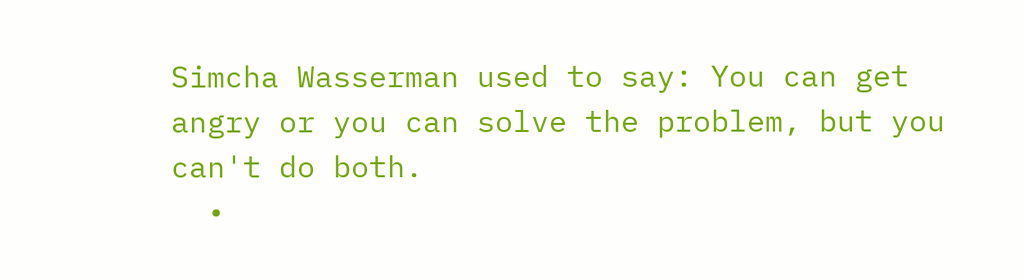Simcha Wasserman used to say: You can get angry or you can solve the problem, but you can't do both.
  •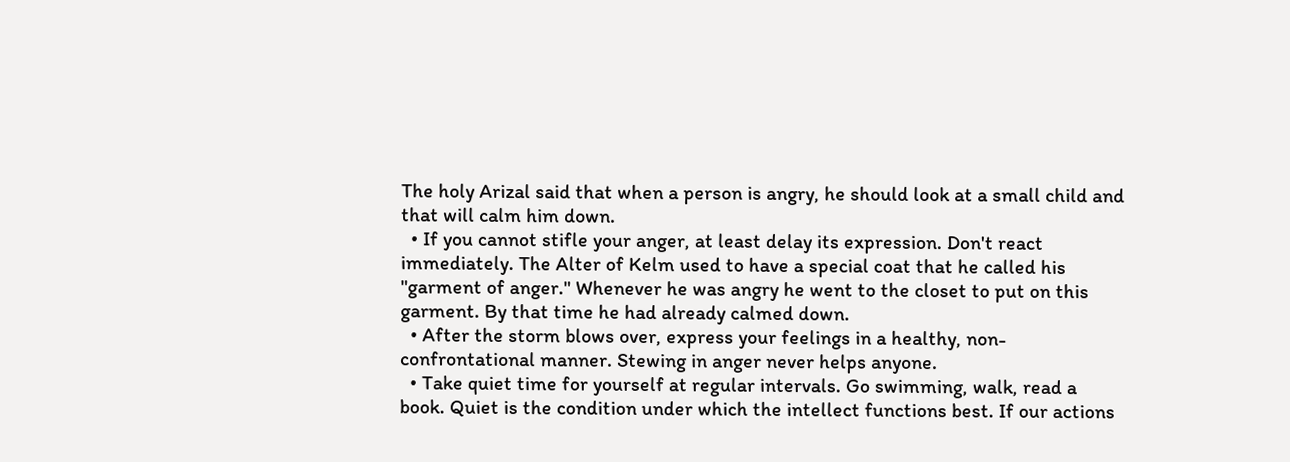The holy Arizal said that when a person is angry, he should look at a small child and that will calm him down.
  • If you cannot stifle your anger, at least delay its expression. Don't react immediately. The Alter of Kelm used to have a special coat that he called his "garment of anger." Whenever he was angry he went to the closet to put on this garment. By that time he had already calmed down.
  • After the storm blows over, express your feelings in a healthy, non-confrontational manner. Stewing in anger never helps anyone.
  • Take quiet time for yourself at regular intervals. Go swimming, walk, read a book. Quiet is the condition under which the intellect functions best. If our actions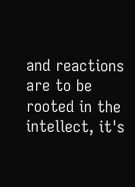and reactions are to be rooted in the intellect, it's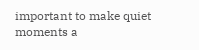important to make quiet moments a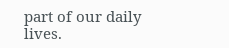part of our daily lives.